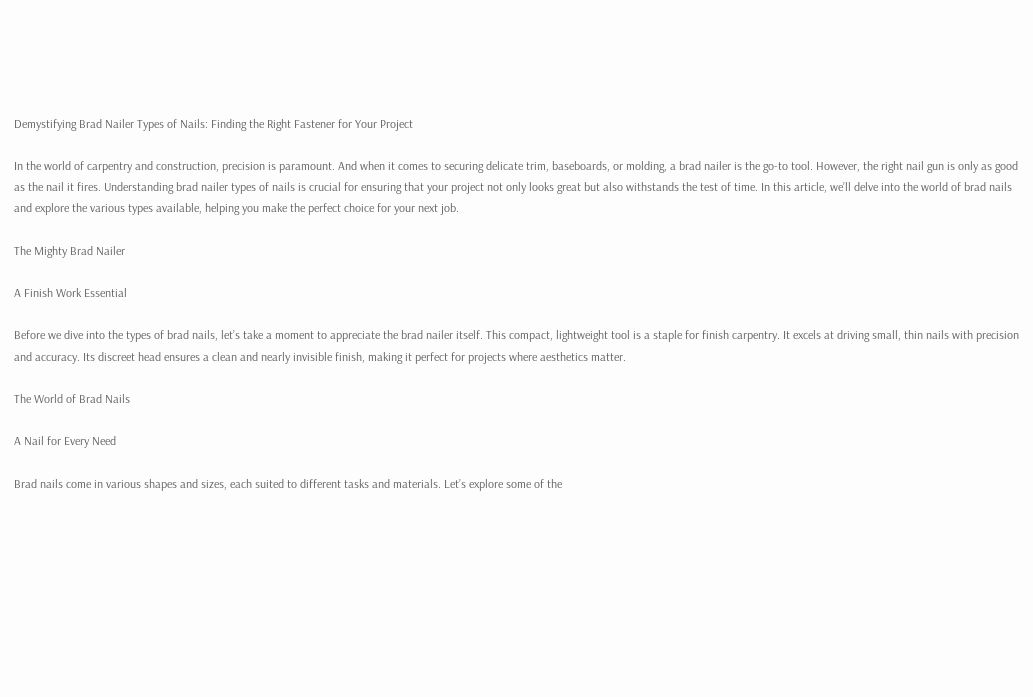Demystifying Brad Nailer Types of Nails: Finding the Right Fastener for Your Project

In the world of carpentry and construction, precision is paramount. And when it comes to securing delicate trim, baseboards, or molding, a brad nailer is the go-to tool. However, the right nail gun is only as good as the nail it fires. Understanding brad nailer types of nails is crucial for ensuring that your project not only looks great but also withstands the test of time. In this article, we’ll delve into the world of brad nails and explore the various types available, helping you make the perfect choice for your next job.

The Mighty Brad Nailer

A Finish Work Essential

Before we dive into the types of brad nails, let’s take a moment to appreciate the brad nailer itself. This compact, lightweight tool is a staple for finish carpentry. It excels at driving small, thin nails with precision and accuracy. Its discreet head ensures a clean and nearly invisible finish, making it perfect for projects where aesthetics matter.

The World of Brad Nails

A Nail for Every Need

Brad nails come in various shapes and sizes, each suited to different tasks and materials. Let’s explore some of the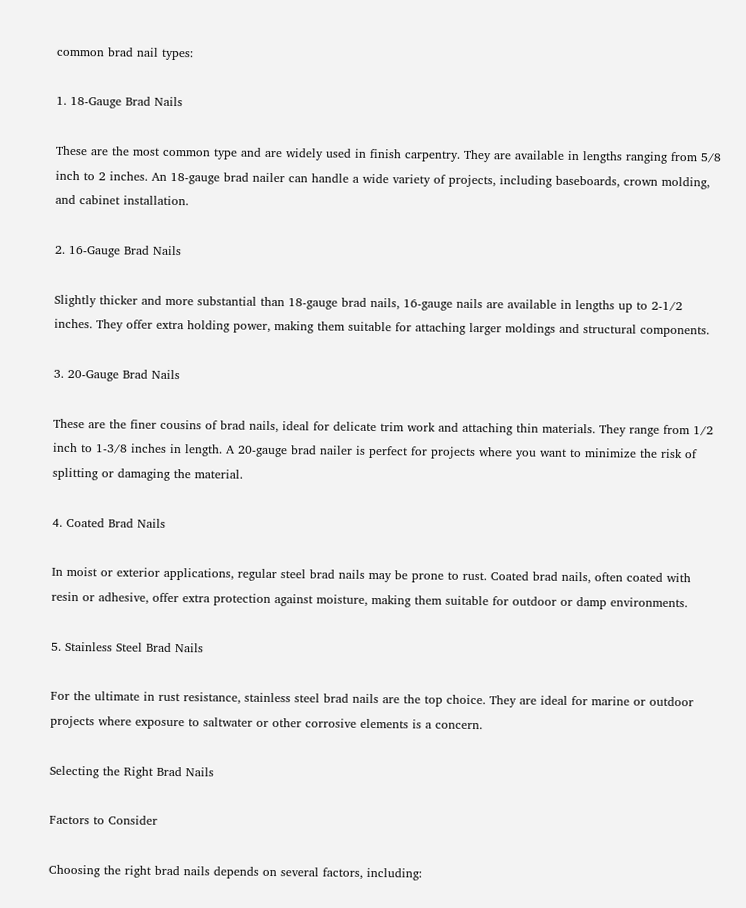common brad nail types:

1. 18-Gauge Brad Nails

These are the most common type and are widely used in finish carpentry. They are available in lengths ranging from 5/8 inch to 2 inches. An 18-gauge brad nailer can handle a wide variety of projects, including baseboards, crown molding, and cabinet installation.

2. 16-Gauge Brad Nails

Slightly thicker and more substantial than 18-gauge brad nails, 16-gauge nails are available in lengths up to 2-1/2 inches. They offer extra holding power, making them suitable for attaching larger moldings and structural components.

3. 20-Gauge Brad Nails

These are the finer cousins of brad nails, ideal for delicate trim work and attaching thin materials. They range from 1/2 inch to 1-3/8 inches in length. A 20-gauge brad nailer is perfect for projects where you want to minimize the risk of splitting or damaging the material.

4. Coated Brad Nails

In moist or exterior applications, regular steel brad nails may be prone to rust. Coated brad nails, often coated with resin or adhesive, offer extra protection against moisture, making them suitable for outdoor or damp environments.

5. Stainless Steel Brad Nails

For the ultimate in rust resistance, stainless steel brad nails are the top choice. They are ideal for marine or outdoor projects where exposure to saltwater or other corrosive elements is a concern.

Selecting the Right Brad Nails

Factors to Consider

Choosing the right brad nails depends on several factors, including: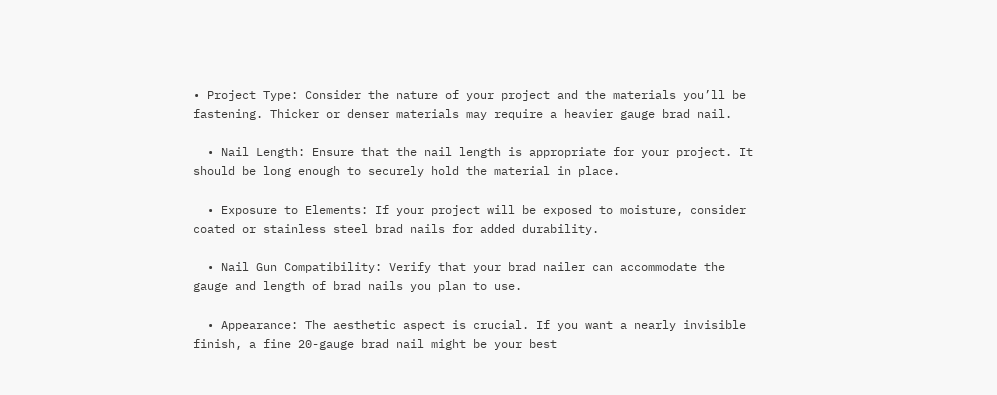• Project Type: Consider the nature of your project and the materials you’ll be fastening. Thicker or denser materials may require a heavier gauge brad nail.

  • Nail Length: Ensure that the nail length is appropriate for your project. It should be long enough to securely hold the material in place.

  • Exposure to Elements: If your project will be exposed to moisture, consider coated or stainless steel brad nails for added durability.

  • Nail Gun Compatibility: Verify that your brad nailer can accommodate the gauge and length of brad nails you plan to use.

  • Appearance: The aesthetic aspect is crucial. If you want a nearly invisible finish, a fine 20-gauge brad nail might be your best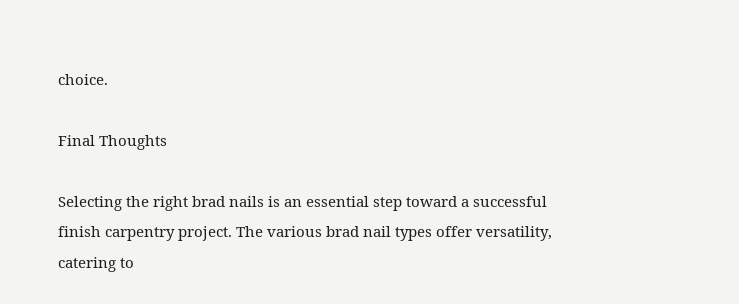choice.

Final Thoughts

Selecting the right brad nails is an essential step toward a successful finish carpentry project. The various brad nail types offer versatility, catering to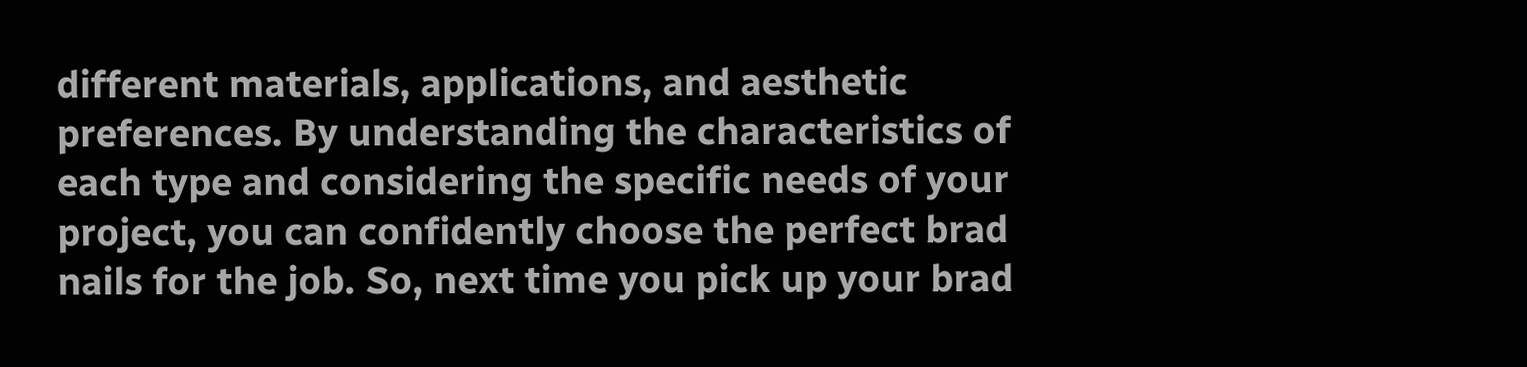different materials, applications, and aesthetic preferences. By understanding the characteristics of each type and considering the specific needs of your project, you can confidently choose the perfect brad nails for the job. So, next time you pick up your brad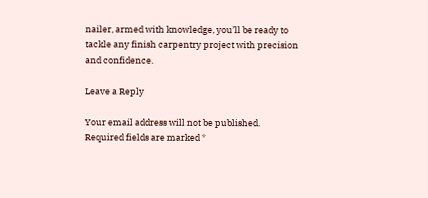nailer, armed with knowledge, you’ll be ready to tackle any finish carpentry project with precision and confidence.

Leave a Reply

Your email address will not be published. Required fields are marked *